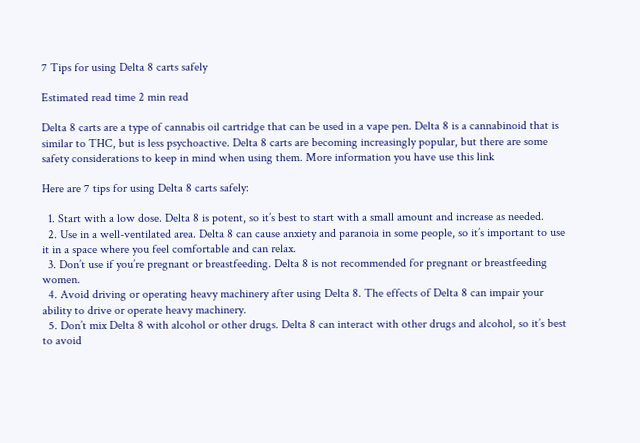7 Tips for using Delta 8 carts safely

Estimated read time 2 min read

Delta 8 carts are a type of cannabis oil cartridge that can be used in a vape pen. Delta 8 is a cannabinoid that is similar to THC, but is less psychoactive. Delta 8 carts are becoming increasingly popular, but there are some safety considerations to keep in mind when using them. More information you have use this link

Here are 7 tips for using Delta 8 carts safely:

  1. Start with a low dose. Delta 8 is potent, so it’s best to start with a small amount and increase as needed.
  2. Use in a well-ventilated area. Delta 8 can cause anxiety and paranoia in some people, so it’s important to use it in a space where you feel comfortable and can relax.
  3. Don’t use if you’re pregnant or breastfeeding. Delta 8 is not recommended for pregnant or breastfeeding women.
  4. Avoid driving or operating heavy machinery after using Delta 8. The effects of Delta 8 can impair your ability to drive or operate heavy machinery.
  5. Don’t mix Delta 8 with alcohol or other drugs. Delta 8 can interact with other drugs and alcohol, so it’s best to avoid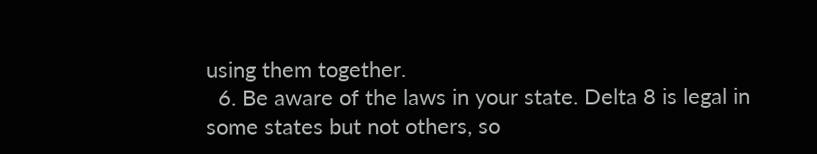using them together.
  6. Be aware of the laws in your state. Delta 8 is legal in some states but not others, so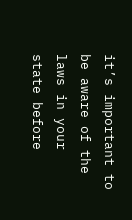it’s important to be aware of the laws in your state before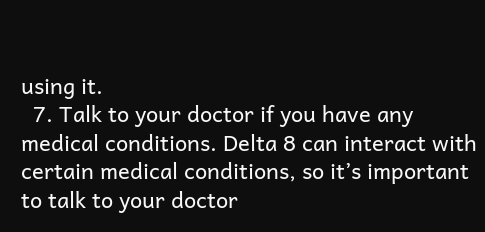using it.
  7. Talk to your doctor if you have any medical conditions. Delta 8 can interact with certain medical conditions, so it’s important to talk to your doctor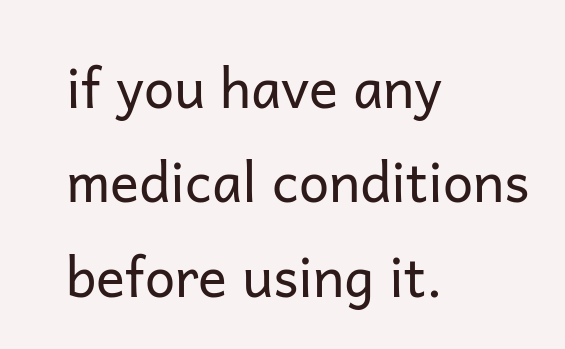if you have any medical conditions before using it.